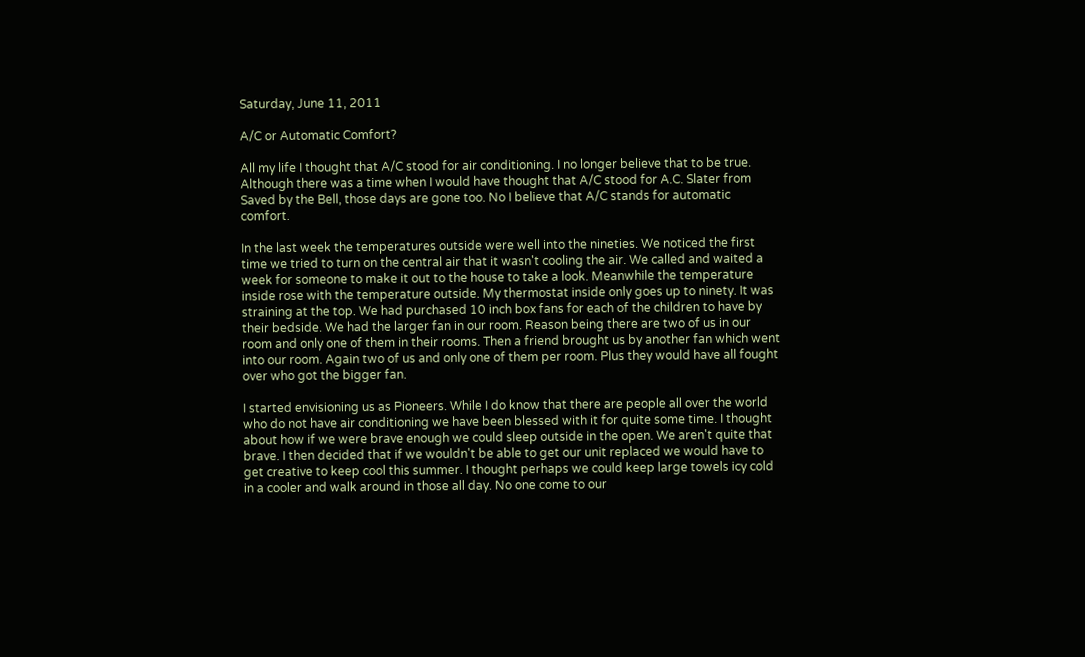Saturday, June 11, 2011

A/C or Automatic Comfort?

All my life I thought that A/C stood for air conditioning. I no longer believe that to be true. Although there was a time when I would have thought that A/C stood for A.C. Slater from Saved by the Bell, those days are gone too. No I believe that A/C stands for automatic comfort.

In the last week the temperatures outside were well into the nineties. We noticed the first time we tried to turn on the central air that it wasn't cooling the air. We called and waited a week for someone to make it out to the house to take a look. Meanwhile the temperature inside rose with the temperature outside. My thermostat inside only goes up to ninety. It was straining at the top. We had purchased 10 inch box fans for each of the children to have by their bedside. We had the larger fan in our room. Reason being there are two of us in our room and only one of them in their rooms. Then a friend brought us by another fan which went into our room. Again two of us and only one of them per room. Plus they would have all fought over who got the bigger fan.

I started envisioning us as Pioneers. While I do know that there are people all over the world who do not have air conditioning we have been blessed with it for quite some time. I thought about how if we were brave enough we could sleep outside in the open. We aren't quite that brave. I then decided that if we wouldn't be able to get our unit replaced we would have to get creative to keep cool this summer. I thought perhaps we could keep large towels icy cold in a cooler and walk around in those all day. No one come to our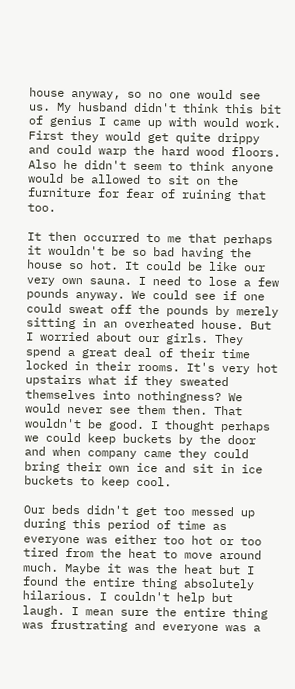house anyway, so no one would see us. My husband didn't think this bit of genius I came up with would work. First they would get quite drippy and could warp the hard wood floors. Also he didn't seem to think anyone would be allowed to sit on the furniture for fear of ruining that too.

It then occurred to me that perhaps it wouldn't be so bad having the house so hot. It could be like our very own sauna. I need to lose a few pounds anyway. We could see if one could sweat off the pounds by merely sitting in an overheated house. But I worried about our girls. They spend a great deal of their time locked in their rooms. It's very hot upstairs what if they sweated themselves into nothingness? We would never see them then. That wouldn't be good. I thought perhaps we could keep buckets by the door and when company came they could bring their own ice and sit in ice buckets to keep cool.

Our beds didn't get too messed up during this period of time as everyone was either too hot or too tired from the heat to move around much. Maybe it was the heat but I found the entire thing absolutely hilarious. I couldn't help but laugh. I mean sure the entire thing was frustrating and everyone was a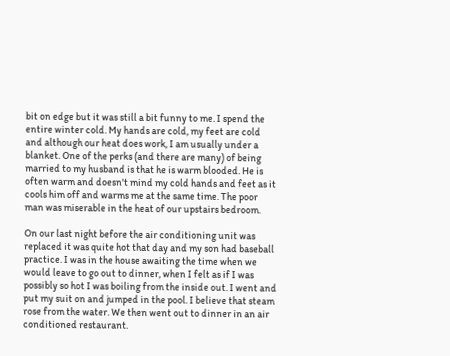bit on edge but it was still a bit funny to me. I spend the entire winter cold. My hands are cold, my feet are cold and although our heat does work, I am usually under a blanket. One of the perks (and there are many) of being married to my husband is that he is warm blooded. He is often warm and doesn't mind my cold hands and feet as it cools him off and warms me at the same time. The poor man was miserable in the heat of our upstairs bedroom.

On our last night before the air conditioning unit was replaced it was quite hot that day and my son had baseball practice. I was in the house awaiting the time when we would leave to go out to dinner, when I felt as if I was possibly so hot I was boiling from the inside out. I went and put my suit on and jumped in the pool. I believe that steam rose from the water. We then went out to dinner in an air conditioned restaurant.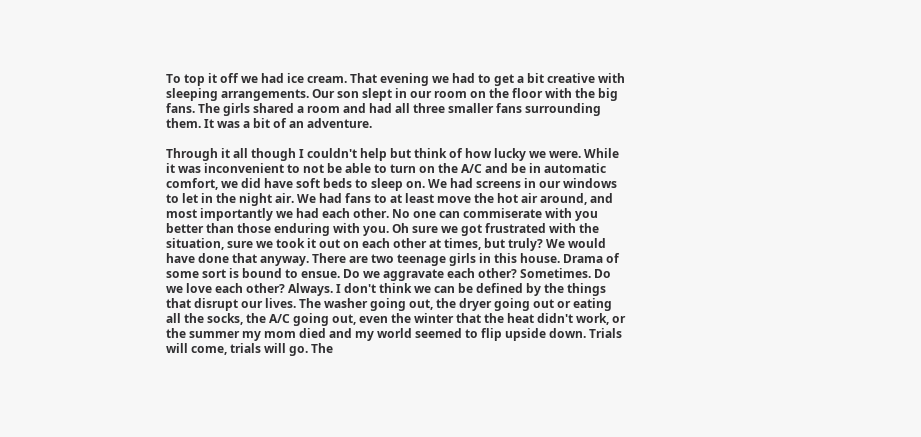To top it off we had ice cream. That evening we had to get a bit creative with sleeping arrangements. Our son slept in our room on the floor with the big fans. The girls shared a room and had all three smaller fans surrounding them. It was a bit of an adventure.

Through it all though I couldn't help but think of how lucky we were. While it was inconvenient to not be able to turn on the A/C and be in automatic comfort, we did have soft beds to sleep on. We had screens in our windows to let in the night air. We had fans to at least move the hot air around, and most importantly we had each other. No one can commiserate with you better than those enduring with you. Oh sure we got frustrated with the situation, sure we took it out on each other at times, but truly? We would have done that anyway. There are two teenage girls in this house. Drama of some sort is bound to ensue. Do we aggravate each other? Sometimes. Do we love each other? Always. I don't think we can be defined by the things that disrupt our lives. The washer going out, the dryer going out or eating all the socks, the A/C going out, even the winter that the heat didn't work, or the summer my mom died and my world seemed to flip upside down. Trials will come, trials will go. The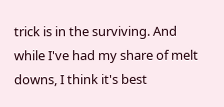trick is in the surviving. And while I've had my share of melt downs, I think it's best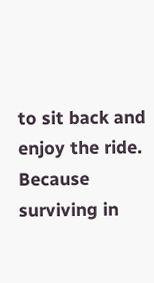to sit back and enjoy the ride. Because surviving in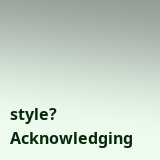style? Acknowledging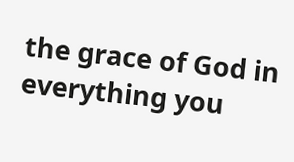the grace of God in everything you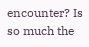encounter? Is so much the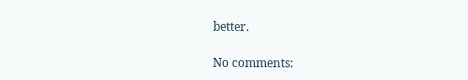better.

No comments: